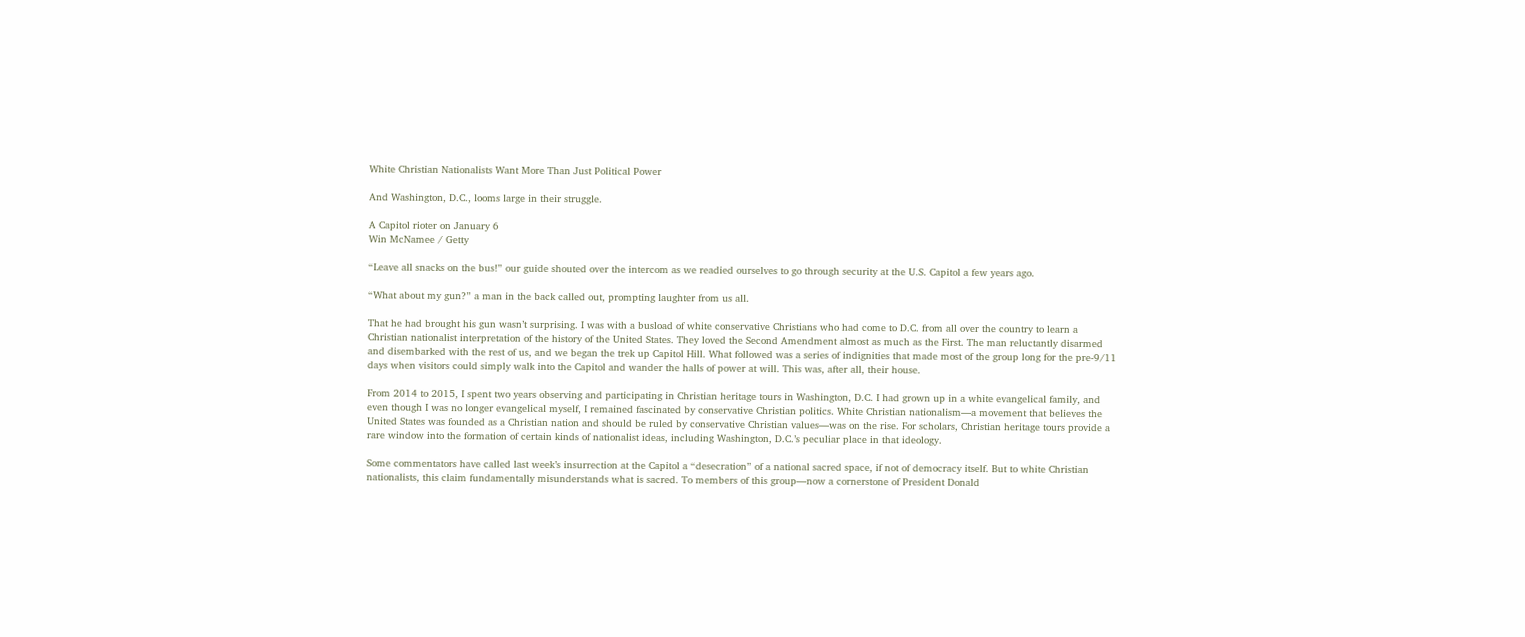White Christian Nationalists Want More Than Just Political Power

And Washington, D.C., looms large in their struggle.

A Capitol rioter on January 6
Win McNamee / Getty

“Leave all snacks on the bus!” our guide shouted over the intercom as we readied ourselves to go through security at the U.S. Capitol a few years ago.

“What about my gun?” a man in the back called out, prompting laughter from us all.

That he had brought his gun wasn’t surprising. I was with a busload of white conservative Christians who had come to D.C. from all over the country to learn a Christian nationalist interpretation of the history of the United States. They loved the Second Amendment almost as much as the First. The man reluctantly disarmed and disembarked with the rest of us, and we began the trek up Capitol Hill. What followed was a series of indignities that made most of the group long for the pre-9/11 days when visitors could simply walk into the Capitol and wander the halls of power at will. This was, after all, their house.

From 2014 to 2015, I spent two years observing and participating in Christian heritage tours in Washington, D.C. I had grown up in a white evangelical family, and even though I was no longer evangelical myself, I remained fascinated by conservative Christian politics. White Christian nationalism—a movement that believes the United States was founded as a Christian nation and should be ruled by conservative Christian values—was on the rise. For scholars, Christian heritage tours provide a rare window into the formation of certain kinds of nationalist ideas, including Washington, D.C.’s peculiar place in that ideology.

Some commentators have called last week’s insurrection at the Capitol a “desecration” of a national sacred space, if not of democracy itself. But to white Christian nationalists, this claim fundamentally misunderstands what is sacred. To members of this group—now a cornerstone of President Donald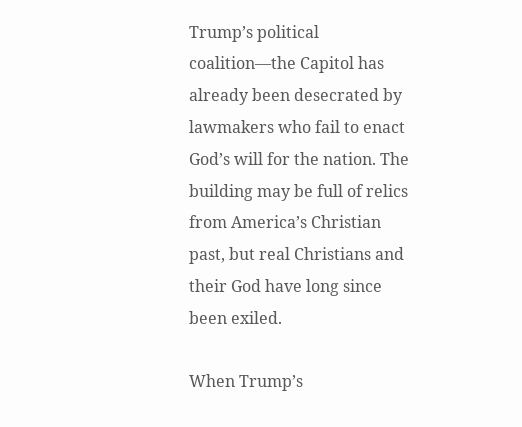Trump’s political coalition—the Capitol has already been desecrated by lawmakers who fail to enact God’s will for the nation. The building may be full of relics from America’s Christian past, but real Christians and their God have long since been exiled.

When Trump’s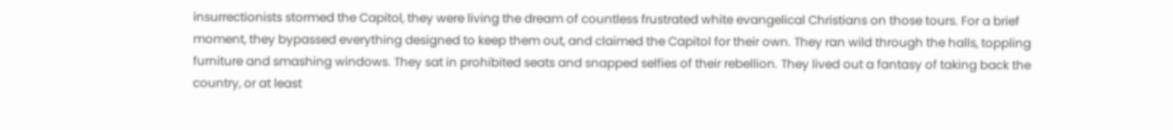insurrectionists stormed the Capitol, they were living the dream of countless frustrated white evangelical Christians on those tours. For a brief moment, they bypassed everything designed to keep them out, and claimed the Capitol for their own. They ran wild through the halls, toppling furniture and smashing windows. They sat in prohibited seats and snapped selfies of their rebellion. They lived out a fantasy of taking back the country, or at least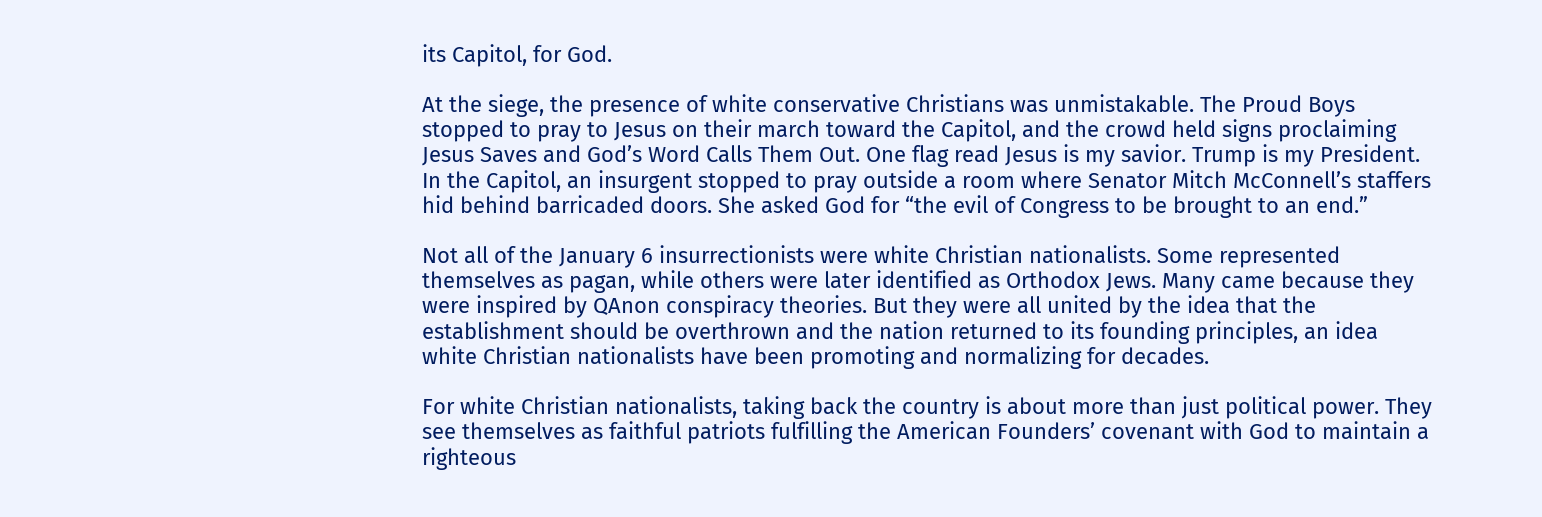its Capitol, for God.

At the siege, the presence of white conservative Christians was unmistakable. The Proud Boys stopped to pray to Jesus on their march toward the Capitol, and the crowd held signs proclaiming Jesus Saves and God’s Word Calls Them Out. One flag read Jesus is my savior. Trump is my President. In the Capitol, an insurgent stopped to pray outside a room where Senator Mitch McConnell’s staffers hid behind barricaded doors. She asked God for “the evil of Congress to be brought to an end.”

Not all of the January 6 insurrectionists were white Christian nationalists. Some represented themselves as pagan, while others were later identified as Orthodox Jews. Many came because they were inspired by QAnon conspiracy theories. But they were all united by the idea that the establishment should be overthrown and the nation returned to its founding principles, an idea white Christian nationalists have been promoting and normalizing for decades.

For white Christian nationalists, taking back the country is about more than just political power. They see themselves as faithful patriots fulfilling the American Founders’ covenant with God to maintain a righteous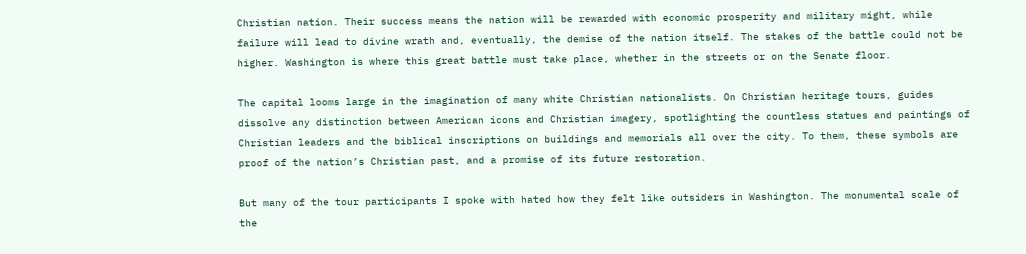Christian nation. Their success means the nation will be rewarded with economic prosperity and military might, while failure will lead to divine wrath and, eventually, the demise of the nation itself. The stakes of the battle could not be higher. Washington is where this great battle must take place, whether in the streets or on the Senate floor.

The capital looms large in the imagination of many white Christian nationalists. On Christian heritage tours, guides dissolve any distinction between American icons and Christian imagery, spotlighting the countless statues and paintings of Christian leaders and the biblical inscriptions on buildings and memorials all over the city. To them, these symbols are proof of the nation’s Christian past, and a promise of its future restoration.

But many of the tour participants I spoke with hated how they felt like outsiders in Washington. The monumental scale of the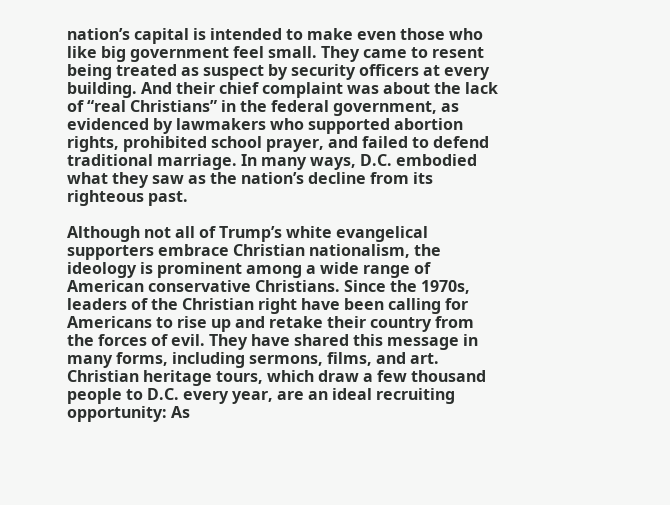nation’s capital is intended to make even those who like big government feel small. They came to resent being treated as suspect by security officers at every building. And their chief complaint was about the lack of “real Christians” in the federal government, as evidenced by lawmakers who supported abortion rights, prohibited school prayer, and failed to defend traditional marriage. In many ways, D.C. embodied what they saw as the nation’s decline from its righteous past.

Although not all of Trump’s white evangelical supporters embrace Christian nationalism, the ideology is prominent among a wide range of American conservative Christians. Since the 1970s, leaders of the Christian right have been calling for Americans to rise up and retake their country from the forces of evil. They have shared this message in many forms, including sermons, films, and art. Christian heritage tours, which draw a few thousand people to D.C. every year, are an ideal recruiting opportunity: As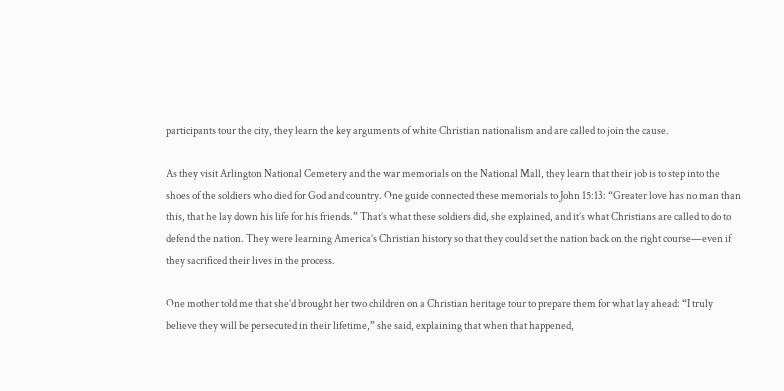participants tour the city, they learn the key arguments of white Christian nationalism and are called to join the cause.

As they visit Arlington National Cemetery and the war memorials on the National Mall, they learn that their job is to step into the shoes of the soldiers who died for God and country. One guide connected these memorials to John 15:13: “Greater love has no man than this, that he lay down his life for his friends.” That’s what these soldiers did, she explained, and it’s what Christians are called to do to defend the nation. They were learning America’s Christian history so that they could set the nation back on the right course—even if they sacrificed their lives in the process.

One mother told me that she’d brought her two children on a Christian heritage tour to prepare them for what lay ahead: “I truly believe they will be persecuted in their lifetime,” she said, explaining that when that happened,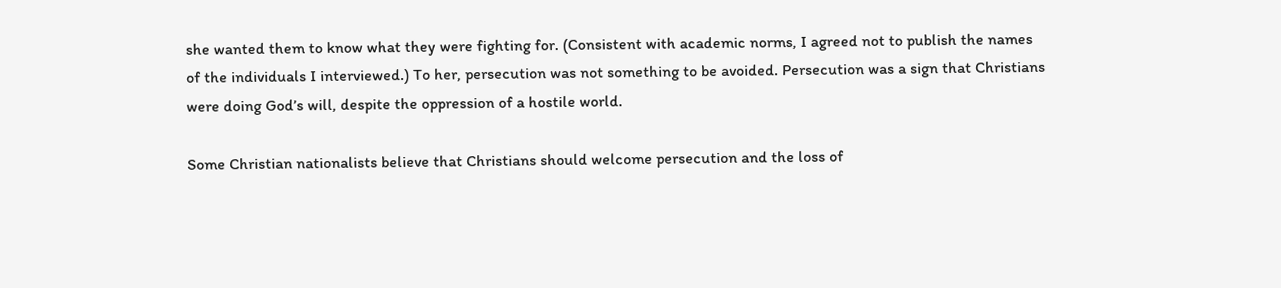she wanted them to know what they were fighting for. (Consistent with academic norms, I agreed not to publish the names of the individuals I interviewed.) To her, persecution was not something to be avoided. Persecution was a sign that Christians were doing God’s will, despite the oppression of a hostile world.

Some Christian nationalists believe that Christians should welcome persecution and the loss of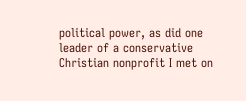political power, as did one leader of a conservative Christian nonprofit I met on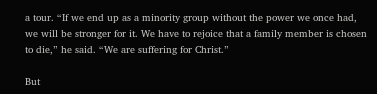a tour. “If we end up as a minority group without the power we once had, we will be stronger for it. We have to rejoice that a family member is chosen to die,” he said. “We are suffering for Christ.”

But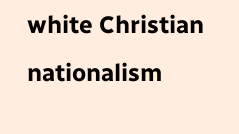white Christian nationalism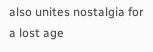also unites nostalgia for a lost age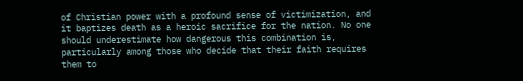of Christian power with a profound sense of victimization, and it baptizes death as a heroic sacrifice for the nation. No one should underestimate how dangerous this combination is, particularly among those who decide that their faith requires them to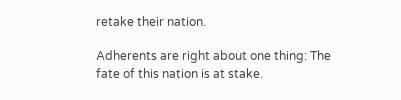retake their nation.

Adherents are right about one thing: The fate of this nation is at stake.